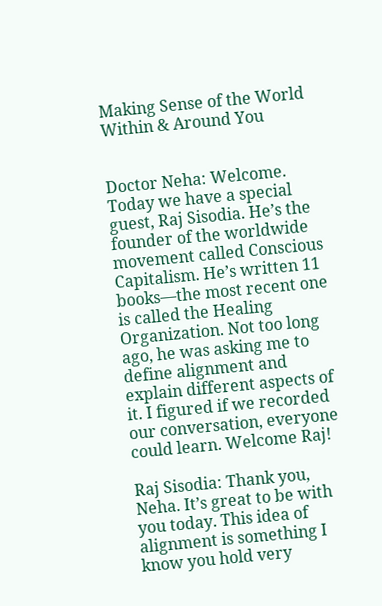Making Sense of the World Within & Around You


Doctor Neha: Welcome. Today we have a special guest, Raj Sisodia. He’s the founder of the worldwide movement called Conscious Capitalism. He’s written 11 books—the most recent one is called the Healing Organization. Not too long ago, he was asking me to define alignment and explain different aspects of it. I figured if we recorded our conversation, everyone could learn. Welcome Raj!

Raj Sisodia: Thank you, Neha. It’s great to be with you today. This idea of alignment is something I know you hold very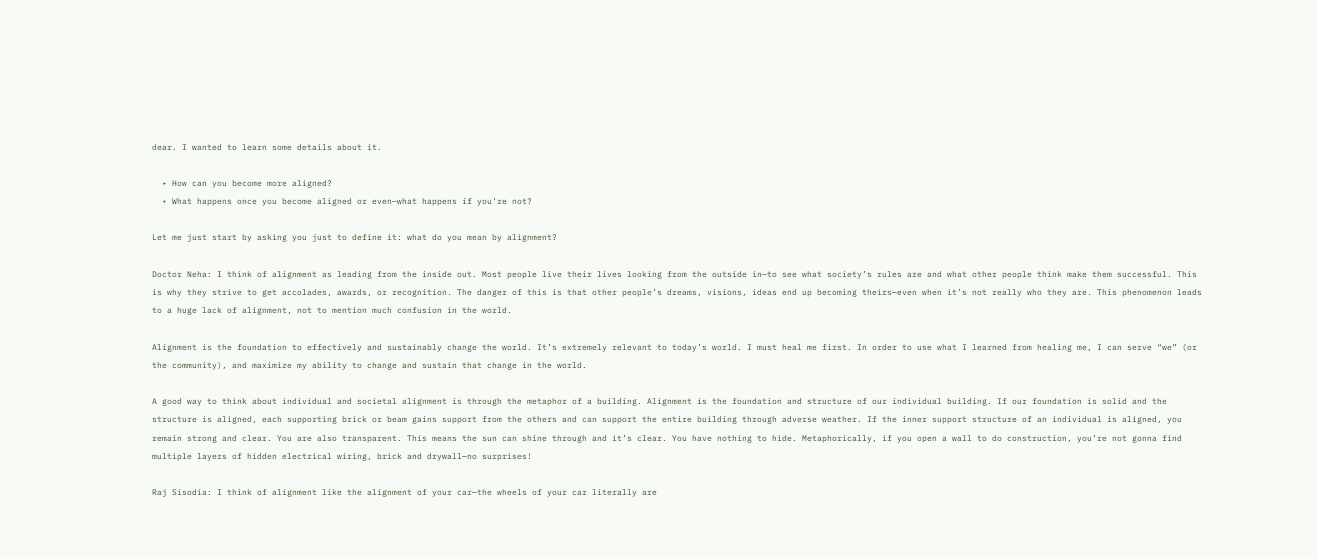dear. I wanted to learn some details about it.

  • How can you become more aligned?
  • What happens once you become aligned or even—what happens if you’re not?

Let me just start by asking you just to define it: what do you mean by alignment?

Doctor Neha: I think of alignment as leading from the inside out. Most people live their lives looking from the outside in—to see what society’s rules are and what other people think make them successful. This is why they strive to get accolades, awards, or recognition. The danger of this is that other people’s dreams, visions, ideas end up becoming theirs—even when it’s not really who they are. This phenomenon leads to a huge lack of alignment, not to mention much confusion in the world.

Alignment is the foundation to effectively and sustainably change the world. It’s extremely relevant to today’s world. I must heal me first. In order to use what I learned from healing me, I can serve “we” (or the community), and maximize my ability to change and sustain that change in the world.

A good way to think about individual and societal alignment is through the metaphor of a building. Alignment is the foundation and structure of our individual building. If our foundation is solid and the structure is aligned, each supporting brick or beam gains support from the others and can support the entire building through adverse weather. If the inner support structure of an individual is aligned, you remain strong and clear. You are also transparent. This means the sun can shine through and it’s clear. You have nothing to hide. Metaphorically, if you open a wall to do construction, you’re not gonna find multiple layers of hidden electrical wiring, brick and drywall—no surprises!

Raj Sisodia: I think of alignment like the alignment of your car—the wheels of your car literally are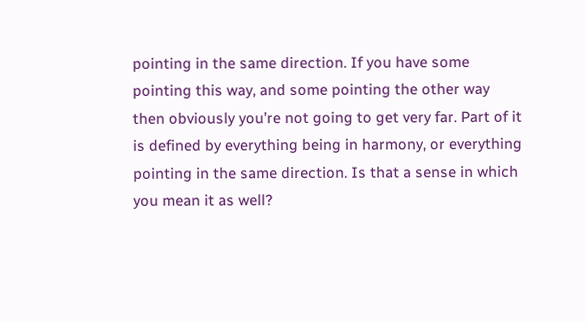pointing in the same direction. If you have some pointing this way, and some pointing the other way then obviously you’re not going to get very far. Part of it is defined by everything being in harmony, or everything pointing in the same direction. Is that a sense in which you mean it as well?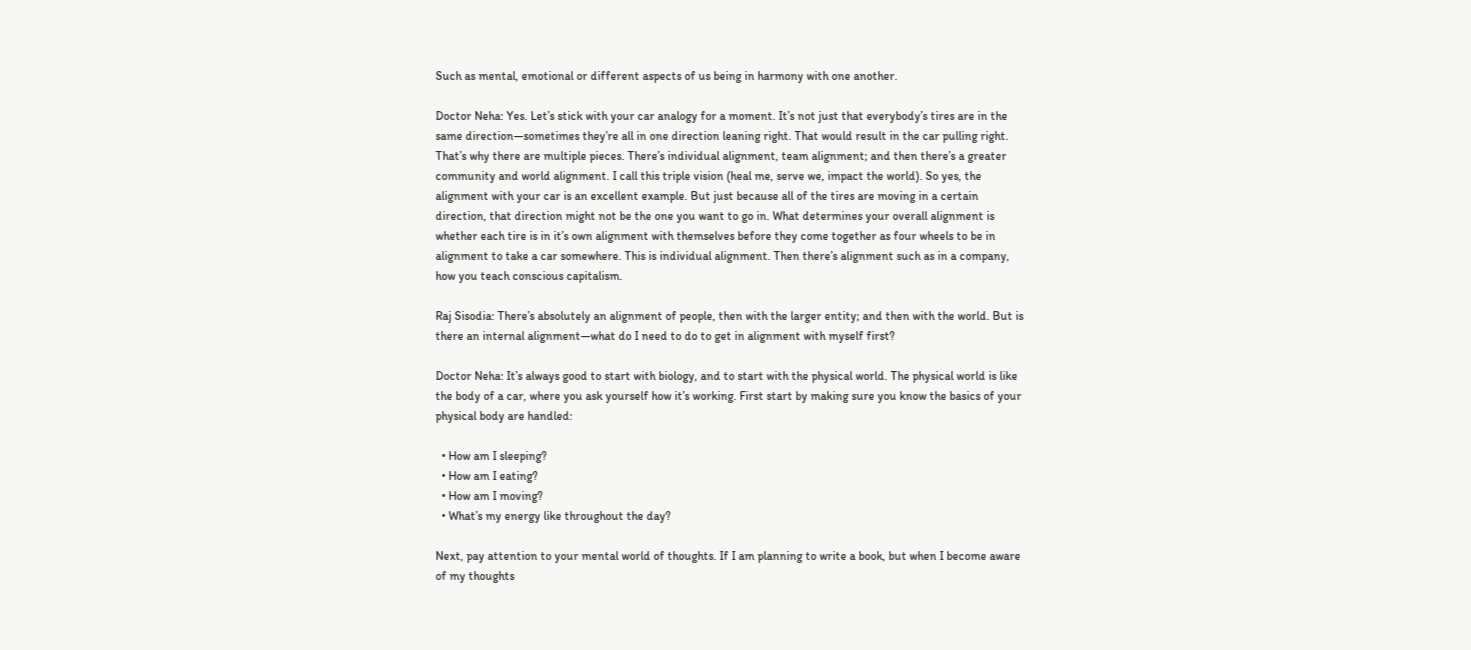Such as mental, emotional or different aspects of us being in harmony with one another.

Doctor Neha: Yes. Let’s stick with your car analogy for a moment. It’s not just that everybody’s tires are in the same direction—sometimes they’re all in one direction leaning right. That would result in the car pulling right. That’s why there are multiple pieces. There’s individual alignment, team alignment; and then there’s a greater community and world alignment. I call this triple vision (heal me, serve we, impact the world). So yes, the alignment with your car is an excellent example. But just because all of the tires are moving in a certain direction, that direction might not be the one you want to go in. What determines your overall alignment is whether each tire is in it’s own alignment with themselves before they come together as four wheels to be in alignment to take a car somewhere. This is individual alignment. Then there’s alignment such as in a company, how you teach conscious capitalism.

Raj Sisodia: There’s absolutely an alignment of people, then with the larger entity; and then with the world. But is there an internal alignment—what do I need to do to get in alignment with myself first?

Doctor Neha: It’s always good to start with biology, and to start with the physical world. The physical world is like the body of a car, where you ask yourself how it’s working. First start by making sure you know the basics of your physical body are handled:

  • How am I sleeping?
  • How am I eating?
  • How am I moving?
  • What’s my energy like throughout the day?

Next, pay attention to your mental world of thoughts. If I am planning to write a book, but when I become aware of my thoughts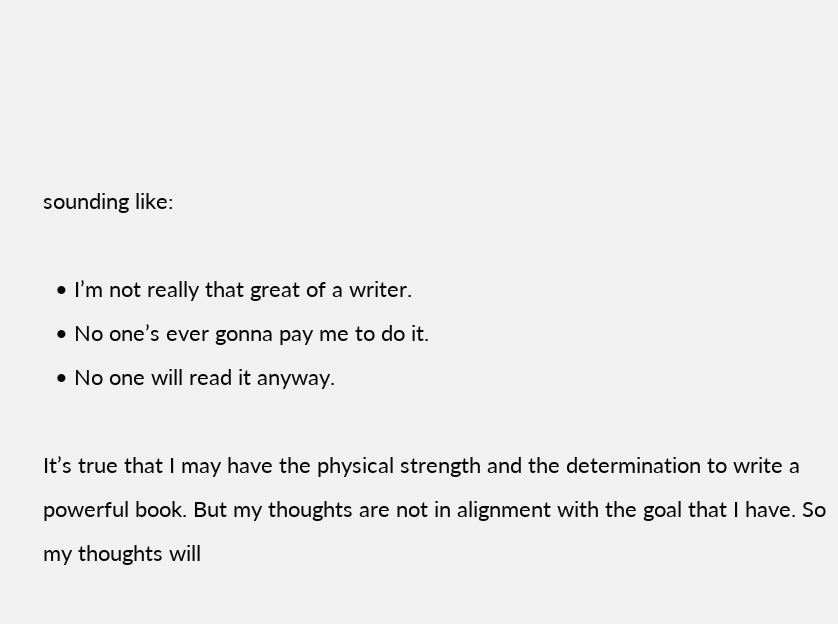sounding like:

  • I’m not really that great of a writer.
  • No one’s ever gonna pay me to do it.
  • No one will read it anyway.

It’s true that I may have the physical strength and the determination to write a powerful book. But my thoughts are not in alignment with the goal that I have. So my thoughts will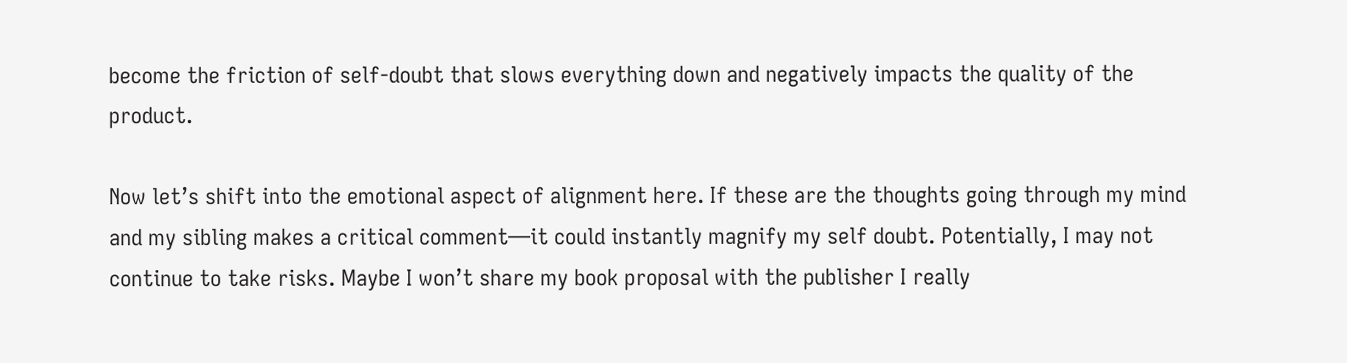become the friction of self-doubt that slows everything down and negatively impacts the quality of the product.

Now let’s shift into the emotional aspect of alignment here. If these are the thoughts going through my mind and my sibling makes a critical comment—it could instantly magnify my self doubt. Potentially, I may not continue to take risks. Maybe I won’t share my book proposal with the publisher I really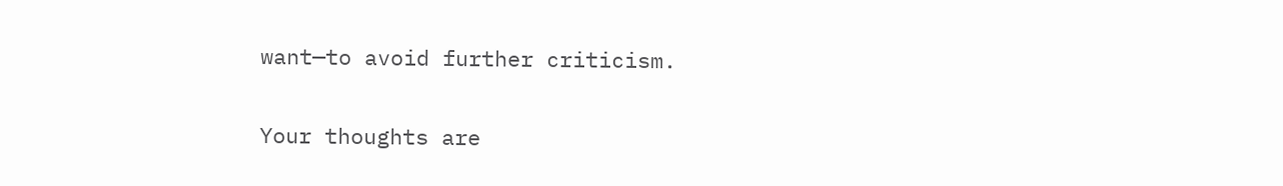want—to avoid further criticism.

Your thoughts are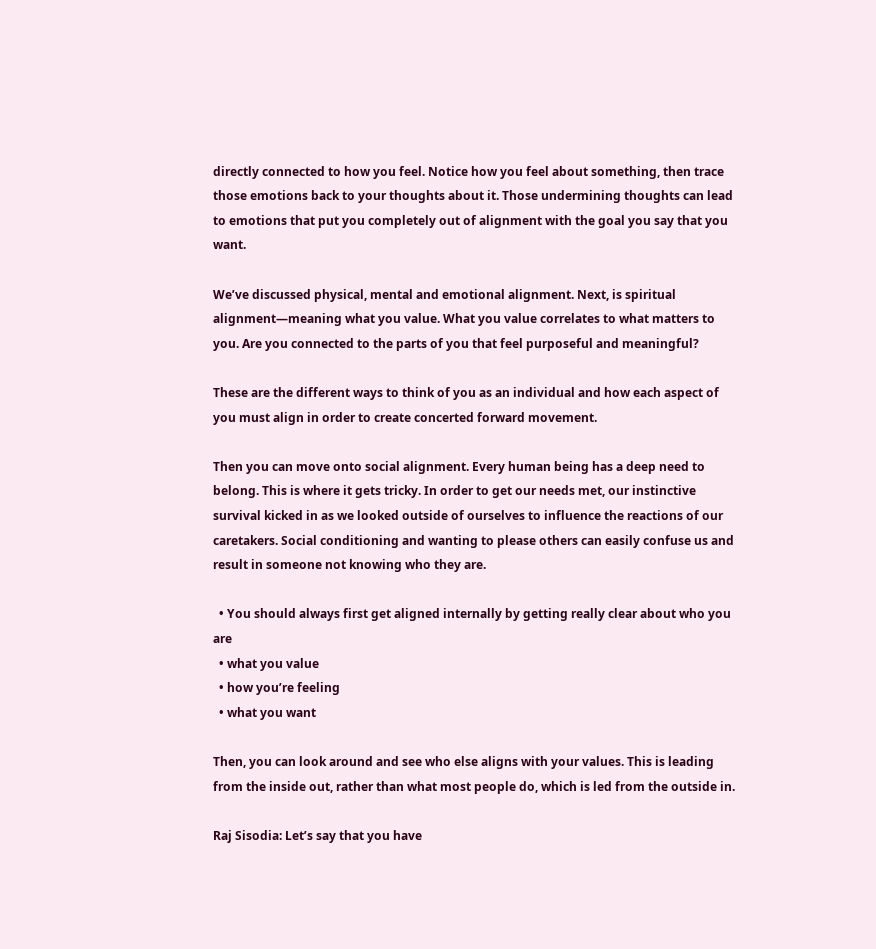directly connected to how you feel. Notice how you feel about something, then trace those emotions back to your thoughts about it. Those undermining thoughts can lead to emotions that put you completely out of alignment with the goal you say that you want.

We’ve discussed physical, mental and emotional alignment. Next, is spiritual alignment—meaning what you value. What you value correlates to what matters to you. Are you connected to the parts of you that feel purposeful and meaningful?

These are the different ways to think of you as an individual and how each aspect of you must align in order to create concerted forward movement.

Then you can move onto social alignment. Every human being has a deep need to belong. This is where it gets tricky. In order to get our needs met, our instinctive survival kicked in as we looked outside of ourselves to influence the reactions of our caretakers. Social conditioning and wanting to please others can easily confuse us and result in someone not knowing who they are.

  • You should always first get aligned internally by getting really clear about who you are
  • what you value
  • how you’re feeling
  • what you want

Then, you can look around and see who else aligns with your values. This is leading from the inside out, rather than what most people do, which is led from the outside in.

Raj Sisodia: Let’s say that you have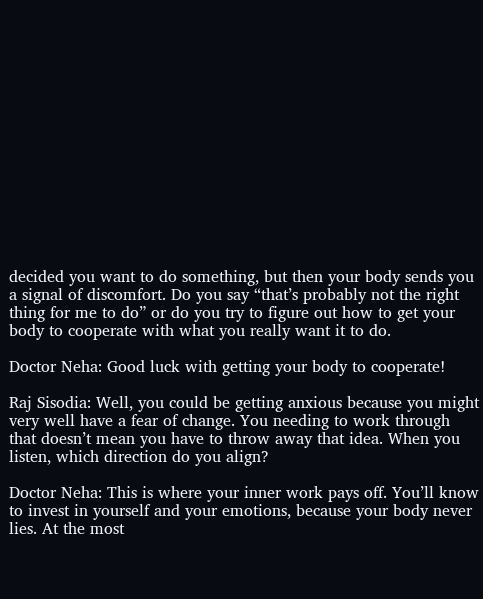decided you want to do something, but then your body sends you a signal of discomfort. Do you say “that’s probably not the right thing for me to do” or do you try to figure out how to get your body to cooperate with what you really want it to do.

Doctor Neha: Good luck with getting your body to cooperate!

Raj Sisodia: Well, you could be getting anxious because you might very well have a fear of change. You needing to work through that doesn’t mean you have to throw away that idea. When you listen, which direction do you align?

Doctor Neha: This is where your inner work pays off. You’ll know to invest in yourself and your emotions, because your body never lies. At the most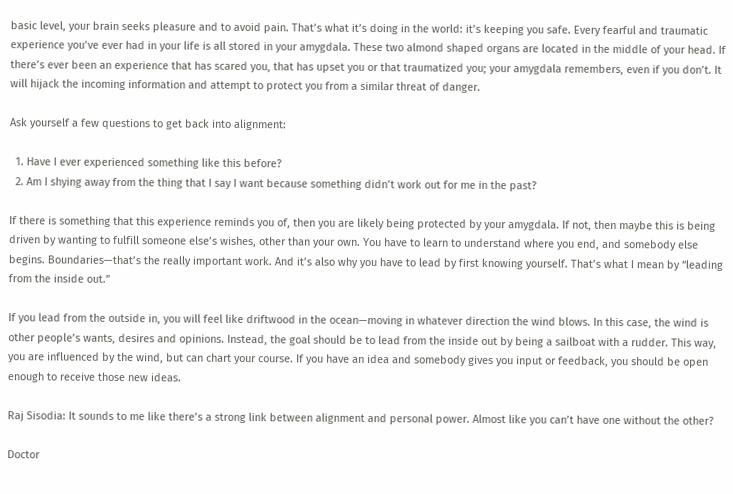basic level, your brain seeks pleasure and to avoid pain. That’s what it’s doing in the world: it’s keeping you safe. Every fearful and traumatic experience you’ve ever had in your life is all stored in your amygdala. These two almond shaped organs are located in the middle of your head. If there’s ever been an experience that has scared you, that has upset you or that traumatized you; your amygdala remembers, even if you don’t. It will hijack the incoming information and attempt to protect you from a similar threat of danger.

Ask yourself a few questions to get back into alignment:

  1. Have I ever experienced something like this before?
  2. Am I shying away from the thing that I say I want because something didn’t work out for me in the past?

If there is something that this experience reminds you of, then you are likely being protected by your amygdala. If not, then maybe this is being driven by wanting to fulfill someone else’s wishes, other than your own. You have to learn to understand where you end, and somebody else begins. Boundaries—that’s the really important work. And it’s also why you have to lead by first knowing yourself. That’s what I mean by “leading from the inside out.”

If you lead from the outside in, you will feel like driftwood in the ocean—moving in whatever direction the wind blows. In this case, the wind is other people’s wants, desires and opinions. Instead, the goal should be to lead from the inside out by being a sailboat with a rudder. This way, you are influenced by the wind, but can chart your course. If you have an idea and somebody gives you input or feedback, you should be open enough to receive those new ideas.

Raj Sisodia: It sounds to me like there’s a strong link between alignment and personal power. Almost like you can’t have one without the other?

Doctor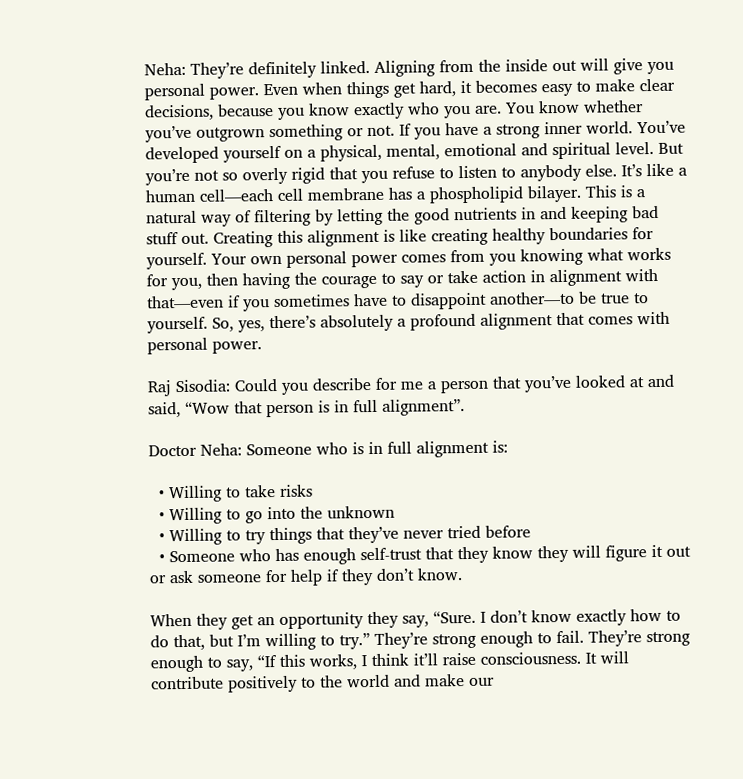Neha: They’re definitely linked. Aligning from the inside out will give you personal power. Even when things get hard, it becomes easy to make clear decisions, because you know exactly who you are. You know whether you’ve outgrown something or not. If you have a strong inner world. You’ve developed yourself on a physical, mental, emotional and spiritual level. But you’re not so overly rigid that you refuse to listen to anybody else. It’s like a human cell—each cell membrane has a phospholipid bilayer. This is a natural way of filtering by letting the good nutrients in and keeping bad stuff out. Creating this alignment is like creating healthy boundaries for yourself. Your own personal power comes from you knowing what works for you, then having the courage to say or take action in alignment with that—even if you sometimes have to disappoint another—to be true to yourself. So, yes, there’s absolutely a profound alignment that comes with personal power.

Raj Sisodia: Could you describe for me a person that you’ve looked at and said, “Wow that person is in full alignment”.

Doctor Neha: Someone who is in full alignment is:

  • Willing to take risks
  • Willing to go into the unknown
  • Willing to try things that they’ve never tried before
  • Someone who has enough self-trust that they know they will figure it out or ask someone for help if they don’t know.

When they get an opportunity they say, “Sure. I don’t know exactly how to do that, but I’m willing to try.” They’re strong enough to fail. They’re strong enough to say, “If this works, I think it’ll raise consciousness. It will contribute positively to the world and make our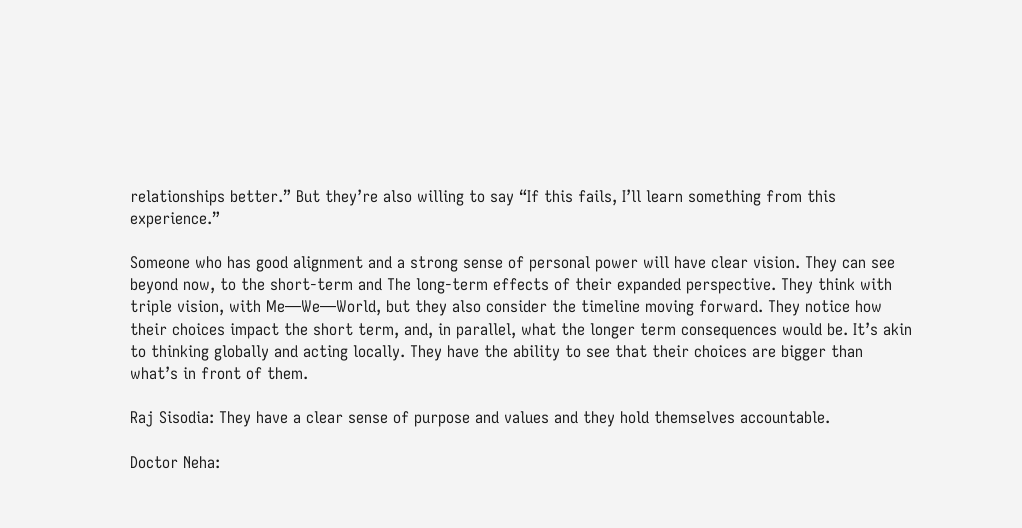relationships better.” But they’re also willing to say “If this fails, I’ll learn something from this experience.”

Someone who has good alignment and a strong sense of personal power will have clear vision. They can see beyond now, to the short-term and The long-term effects of their expanded perspective. They think with triple vision, with Me—We—World, but they also consider the timeline moving forward. They notice how their choices impact the short term, and, in parallel, what the longer term consequences would be. It’s akin to thinking globally and acting locally. They have the ability to see that their choices are bigger than what’s in front of them.

Raj Sisodia: They have a clear sense of purpose and values and they hold themselves accountable.

Doctor Neha: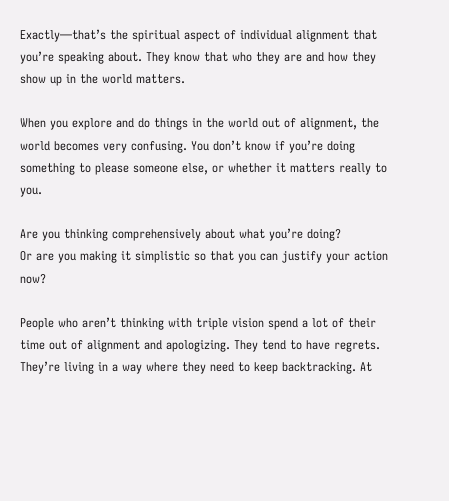Exactly—that’s the spiritual aspect of individual alignment that you’re speaking about. They know that who they are and how they show up in the world matters.

When you explore and do things in the world out of alignment, the world becomes very confusing. You don’t know if you’re doing something to please someone else, or whether it matters really to you.

Are you thinking comprehensively about what you’re doing?
Or are you making it simplistic so that you can justify your action now?

People who aren’t thinking with triple vision spend a lot of their time out of alignment and apologizing. They tend to have regrets. They’re living in a way where they need to keep backtracking. At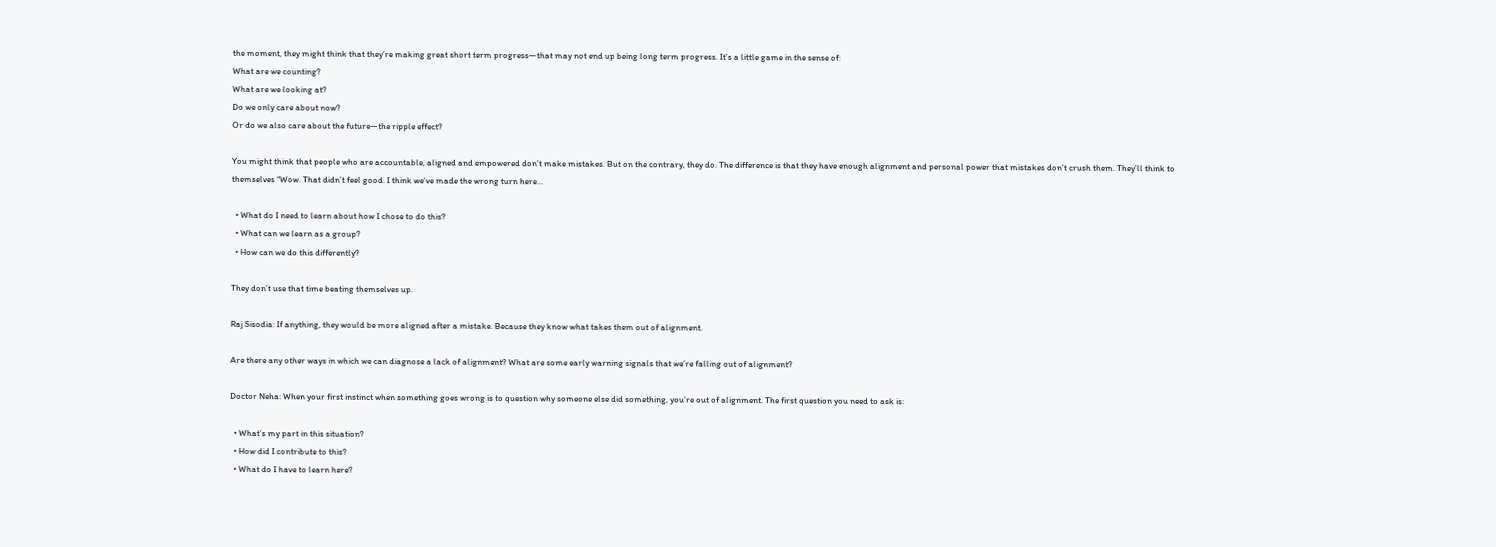the moment, they might think that they’re making great short term progress—that may not end up being long term progress. It’s a little game in the sense of:
What are we counting?
What are we looking at?
Do we only care about now?
Or do we also care about the future—the ripple effect?

You might think that people who are accountable, aligned and empowered don’t make mistakes. But on the contrary, they do. The difference is that they have enough alignment and personal power that mistakes don’t crush them. They’ll think to themselves “Wow. That didn’t feel good. I think we’ve made the wrong turn here…

  • What do I need to learn about how I chose to do this?
  • What can we learn as a group?
  • How can we do this differently?

They don’t use that time beating themselves up.

Raj Sisodia: If anything, they would be more aligned after a mistake. Because they know what takes them out of alignment.

Are there any other ways in which we can diagnose a lack of alignment? What are some early warning signals that we’re falling out of alignment?

Doctor Neha: When your first instinct when something goes wrong is to question why someone else did something, you’re out of alignment. The first question you need to ask is:

  • What’s my part in this situation?
  • How did I contribute to this?
  • What do I have to learn here?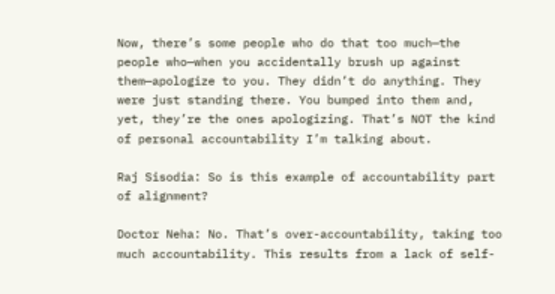Now, there’s some people who do that too much—the people who—when you accidentally brush up against them—apologize to you. They didn’t do anything. They were just standing there. You bumped into them and, yet, they’re the ones apologizing. That’s NOT the kind of personal accountability I’m talking about.

Raj Sisodia: So is this example of accountability part of alignment?

Doctor Neha: No. That’s over-accountability, taking too much accountability. This results from a lack of self-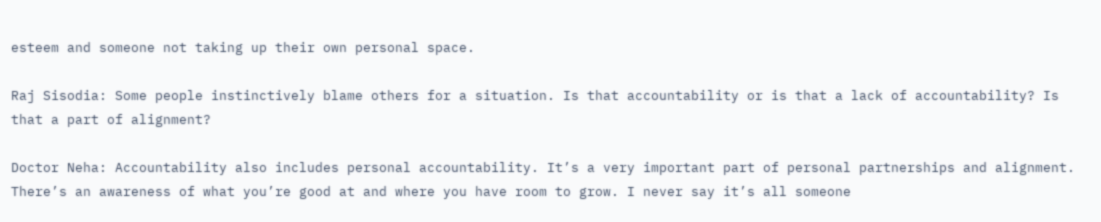esteem and someone not taking up their own personal space.

Raj Sisodia: Some people instinctively blame others for a situation. Is that accountability or is that a lack of accountability? Is that a part of alignment?

Doctor Neha: Accountability also includes personal accountability. It’s a very important part of personal partnerships and alignment. There’s an awareness of what you’re good at and where you have room to grow. I never say it’s all someone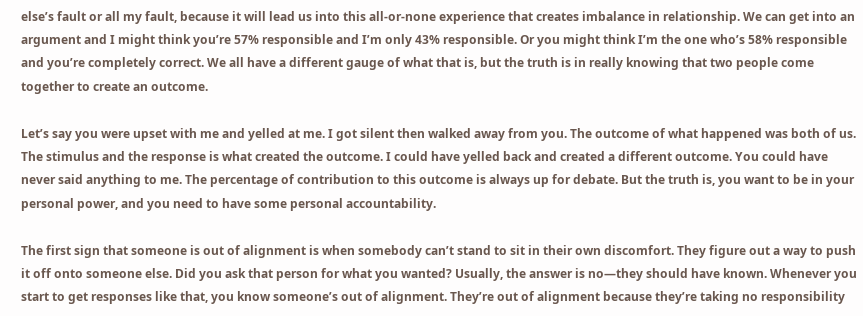else’s fault or all my fault, because it will lead us into this all-or-none experience that creates imbalance in relationship. We can get into an argument and I might think you’re 57% responsible and I’m only 43% responsible. Or you might think I’m the one who’s 58% responsible and you’re completely correct. We all have a different gauge of what that is, but the truth is in really knowing that two people come together to create an outcome.

Let’s say you were upset with me and yelled at me. I got silent then walked away from you. The outcome of what happened was both of us. The stimulus and the response is what created the outcome. I could have yelled back and created a different outcome. You could have never said anything to me. The percentage of contribution to this outcome is always up for debate. But the truth is, you want to be in your personal power, and you need to have some personal accountability.

The first sign that someone is out of alignment is when somebody can’t stand to sit in their own discomfort. They figure out a way to push it off onto someone else. Did you ask that person for what you wanted? Usually, the answer is no—they should have known. Whenever you start to get responses like that, you know someone’s out of alignment. They’re out of alignment because they’re taking no responsibility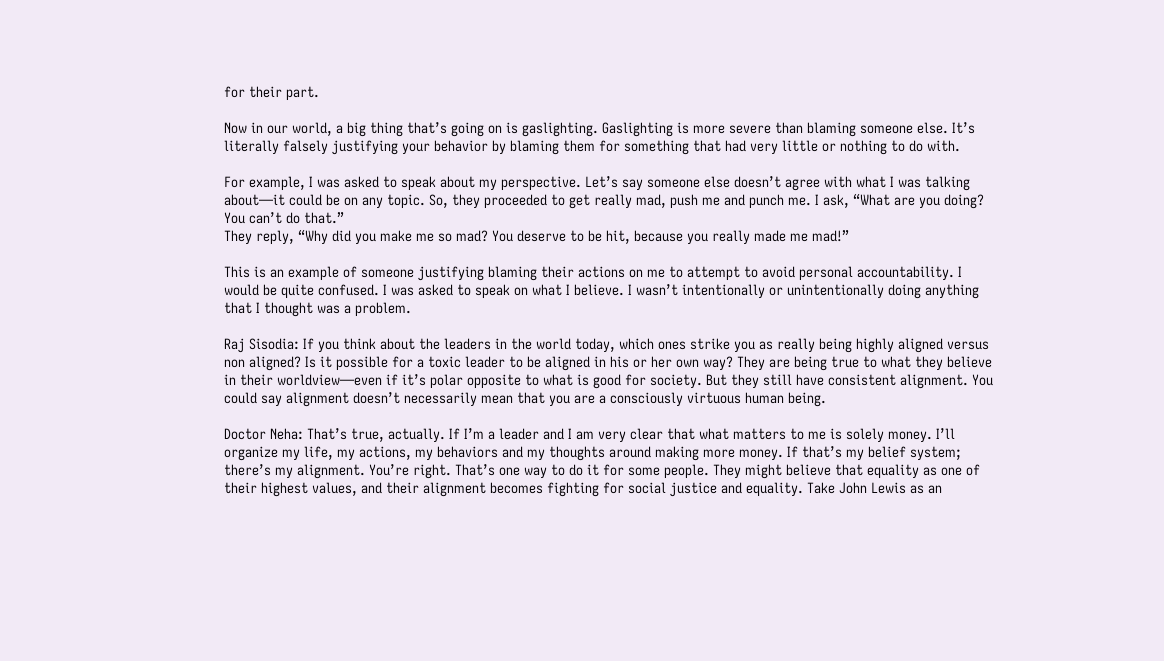for their part.

Now in our world, a big thing that’s going on is gaslighting. Gaslighting is more severe than blaming someone else. It’s literally falsely justifying your behavior by blaming them for something that had very little or nothing to do with.

For example, I was asked to speak about my perspective. Let’s say someone else doesn’t agree with what I was talking about—it could be on any topic. So, they proceeded to get really mad, push me and punch me. I ask, “What are you doing? You can’t do that.”
They reply, “Why did you make me so mad? You deserve to be hit, because you really made me mad!”

This is an example of someone justifying blaming their actions on me to attempt to avoid personal accountability. I would be quite confused. I was asked to speak on what I believe. I wasn’t intentionally or unintentionally doing anything that I thought was a problem.

Raj Sisodia: If you think about the leaders in the world today, which ones strike you as really being highly aligned versus non aligned? Is it possible for a toxic leader to be aligned in his or her own way? They are being true to what they believe in their worldview—even if it’s polar opposite to what is good for society. But they still have consistent alignment. You could say alignment doesn’t necessarily mean that you are a consciously virtuous human being.

Doctor Neha: That’s true, actually. If I’m a leader and I am very clear that what matters to me is solely money. I’ll organize my life, my actions, my behaviors and my thoughts around making more money. If that’s my belief system; there’s my alignment. You’re right. That’s one way to do it for some people. They might believe that equality as one of their highest values, and their alignment becomes fighting for social justice and equality. Take John Lewis as an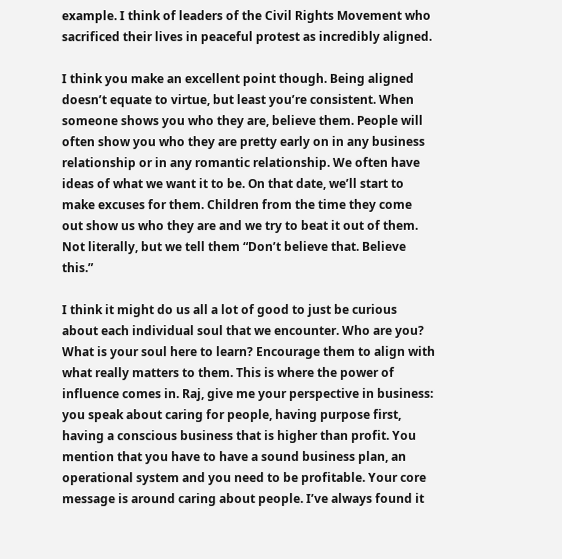example. I think of leaders of the Civil Rights Movement who sacrificed their lives in peaceful protest as incredibly aligned.

I think you make an excellent point though. Being aligned doesn’t equate to virtue, but least you’re consistent. When someone shows you who they are, believe them. People will often show you who they are pretty early on in any business relationship or in any romantic relationship. We often have ideas of what we want it to be. On that date, we’ll start to make excuses for them. Children from the time they come out show us who they are and we try to beat it out of them. Not literally, but we tell them “Don’t believe that. Believe this.”

I think it might do us all a lot of good to just be curious about each individual soul that we encounter. Who are you? What is your soul here to learn? Encourage them to align with what really matters to them. This is where the power of influence comes in. Raj, give me your perspective in business: you speak about caring for people, having purpose first, having a conscious business that is higher than profit. You mention that you have to have a sound business plan, an operational system and you need to be profitable. Your core message is around caring about people. I’ve always found it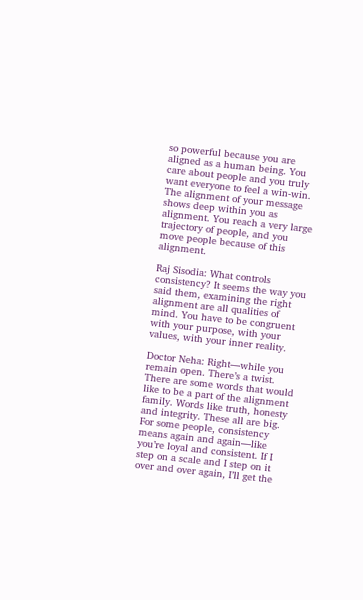so powerful because you are aligned as a human being. You care about people and you truly want everyone to feel a win-win. The alignment of your message shows deep within you as alignment. You reach a very large trajectory of people, and you move people because of this alignment.

Raj Sisodia: What controls consistency? It seems the way you said them, examining the right alignment are all qualities of mind. You have to be congruent with your purpose, with your values, with your inner reality.

Doctor Neha: Right—while you remain open. There’s a twist. There are some words that would like to be a part of the alignment family. Words like truth, honesty and integrity. These all are big.
For some people, consistency means again and again—like you’re loyal and consistent. If I step on a scale and I step on it over and over again, I’ll get the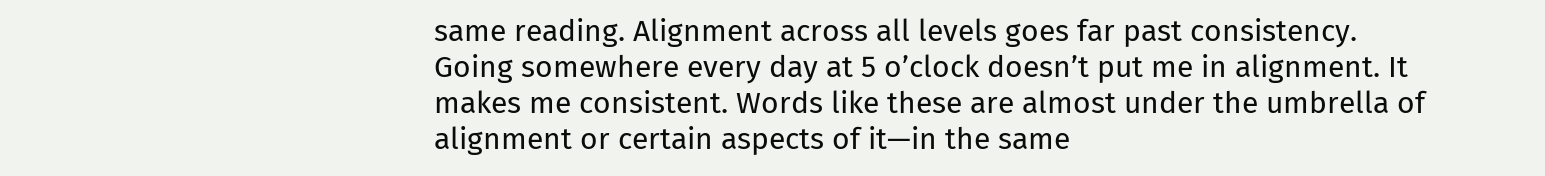same reading. Alignment across all levels goes far past consistency. Going somewhere every day at 5 o’clock doesn’t put me in alignment. It makes me consistent. Words like these are almost under the umbrella of alignment or certain aspects of it—in the same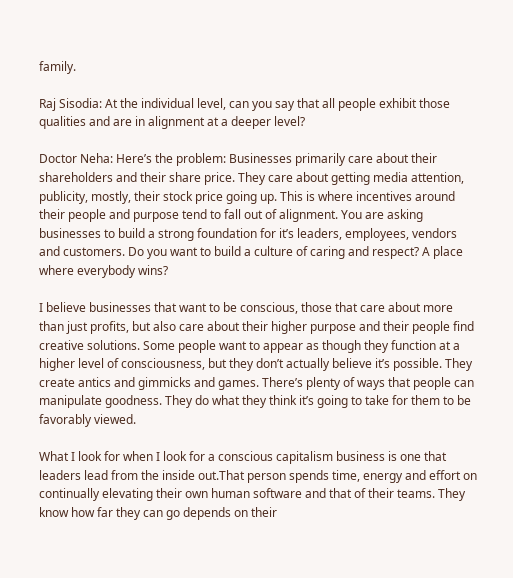family.

Raj Sisodia: At the individual level, can you say that all people exhibit those qualities and are in alignment at a deeper level?

Doctor Neha: Here’s the problem: Businesses primarily care about their shareholders and their share price. They care about getting media attention, publicity, mostly, their stock price going up. This is where incentives around their people and purpose tend to fall out of alignment. You are asking businesses to build a strong foundation for it’s leaders, employees, vendors and customers. Do you want to build a culture of caring and respect? A place where everybody wins?

I believe businesses that want to be conscious, those that care about more than just profits, but also care about their higher purpose and their people find creative solutions. Some people want to appear as though they function at a higher level of consciousness, but they don’t actually believe it’s possible. They create antics and gimmicks and games. There’s plenty of ways that people can manipulate goodness. They do what they think it’s going to take for them to be favorably viewed.

What I look for when I look for a conscious capitalism business is one that leaders lead from the inside out.That person spends time, energy and effort on continually elevating their own human software and that of their teams. They know how far they can go depends on their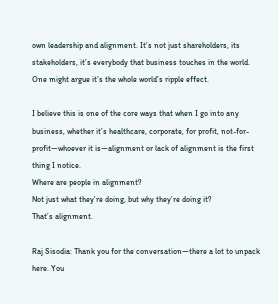own leadership and alignment. It’s not just shareholders, its stakeholders, it’s everybody that business touches in the world. One might argue it’s the whole world’s ripple effect.

I believe this is one of the core ways that when I go into any business, whether it’s healthcare, corporate, for profit, not-for-profit—whoever it is—alignment or lack of alignment is the first thing I notice.
Where are people in alignment?
Not just what they’re doing, but why they’re doing it?
That’s alignment.

Raj Sisodia: Thank you for the conversation—there a lot to unpack here. You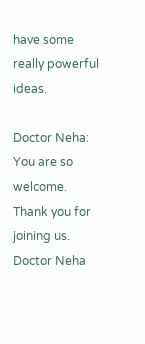have some really powerful ideas.

Doctor Neha: You are so welcome. Thank you for joining us.
Doctor Neha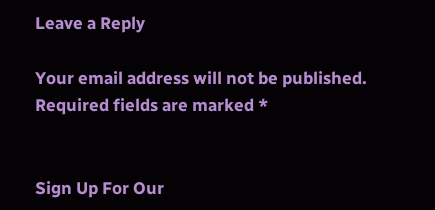Leave a Reply

Your email address will not be published. Required fields are marked *


Sign Up For Our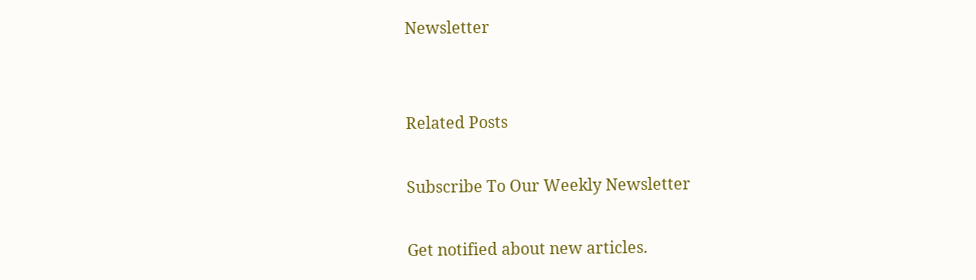Newsletter


Related Posts

Subscribe To Our Weekly Newsletter

Get notified about new articles.